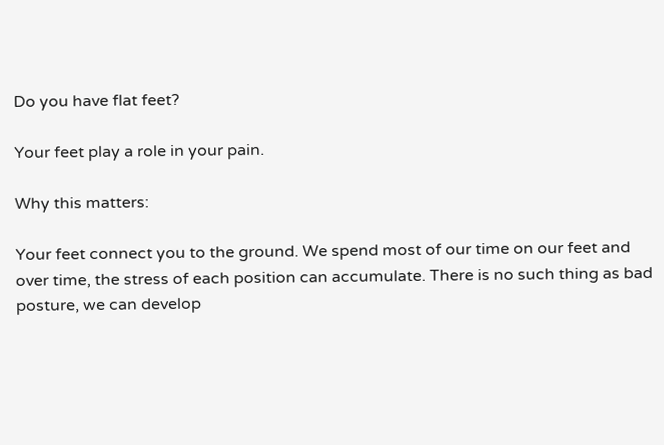Do you have flat feet?

Your feet play a role in your pain.

Why this matters:

Your feet connect you to the ground. We spend most of our time on our feet and over time, the stress of each position can accumulate. There is no such thing as bad posture, we can develop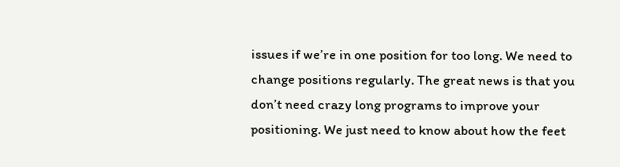issues if we’re in one position for too long. We need to change positions regularly. The great news is that you don’t need crazy long programs to improve your positioning. We just need to know about how the feet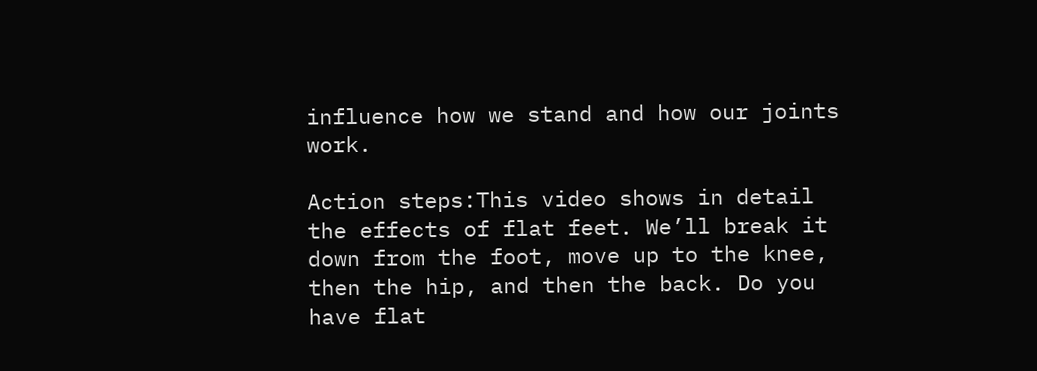influence how we stand and how our joints work.

Action steps:This video shows in detail the effects of flat feet. We’ll break it down from the foot, move up to the knee, then the hip, and then the back. Do you have flat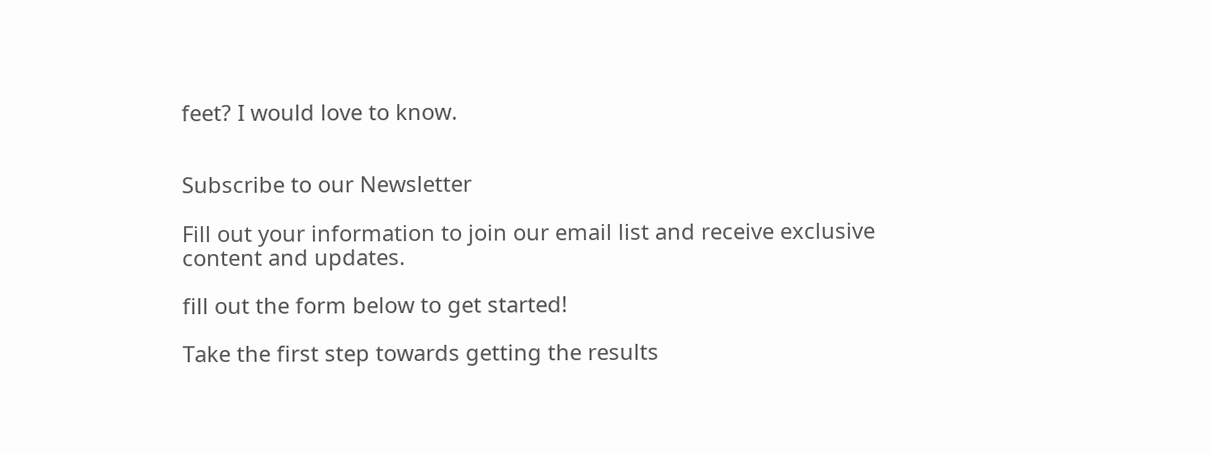feet? I would love to know.


Subscribe to our Newsletter

Fill out your information to join our email list and receive exclusive content and updates.

fill out the form below to get started!

Take the first step towards getting the results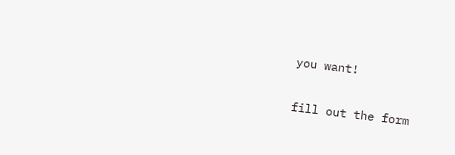you want!

fill out the form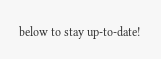below to stay up-to-date!